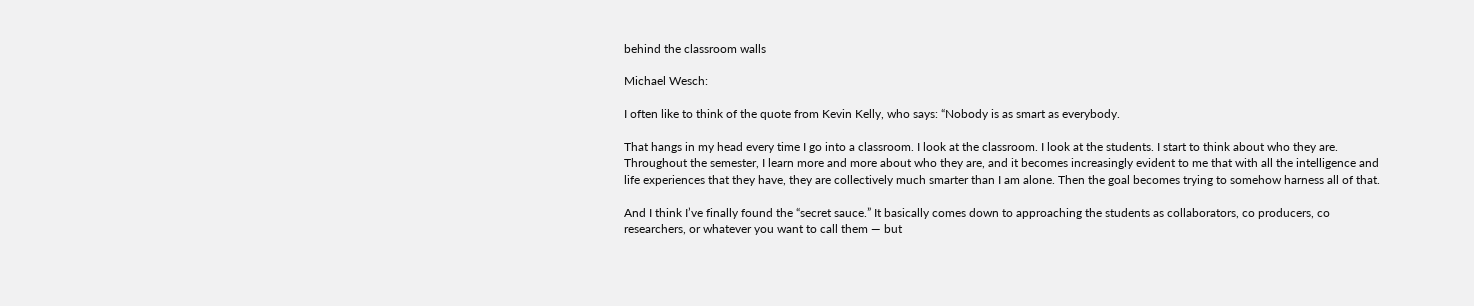behind the classroom walls

Michael Wesch:

I often like to think of the quote from Kevin Kelly, who says: “Nobody is as smart as everybody.

That hangs in my head every time I go into a classroom. I look at the classroom. I look at the students. I start to think about who they are. Throughout the semester, I learn more and more about who they are, and it becomes increasingly evident to me that with all the intelligence and life experiences that they have, they are collectively much smarter than I am alone. Then the goal becomes trying to somehow harness all of that.

And I think I’ve finally found the “secret sauce.” It basically comes down to approaching the students as collaborators, co producers, co researchers, or whatever you want to call them — but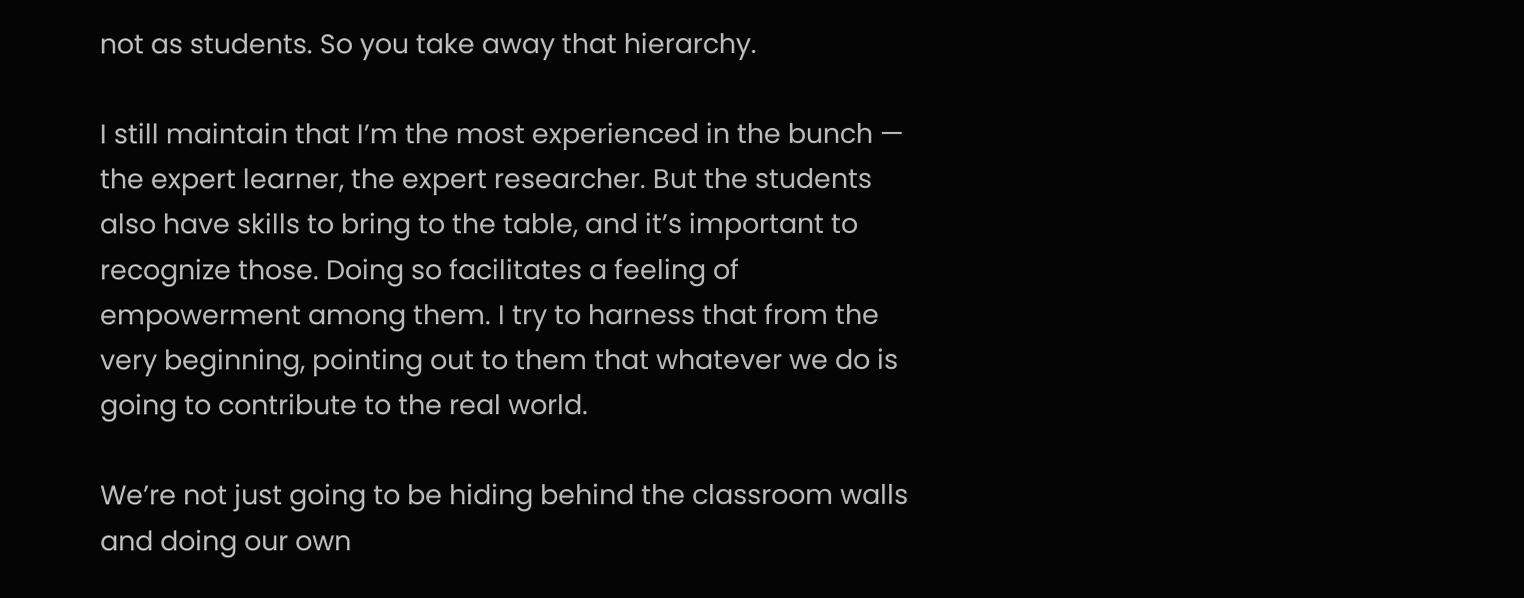not as students. So you take away that hierarchy.

I still maintain that I’m the most experienced in the bunch — the expert learner, the expert researcher. But the students also have skills to bring to the table, and it’s important to recognize those. Doing so facilitates a feeling of empowerment among them. I try to harness that from the very beginning, pointing out to them that whatever we do is going to contribute to the real world.

We’re not just going to be hiding behind the classroom walls and doing our own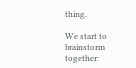thing.

We start to brainstorm together: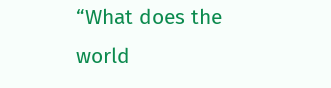“What does the world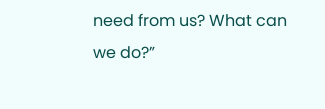need from us? What can we do?”